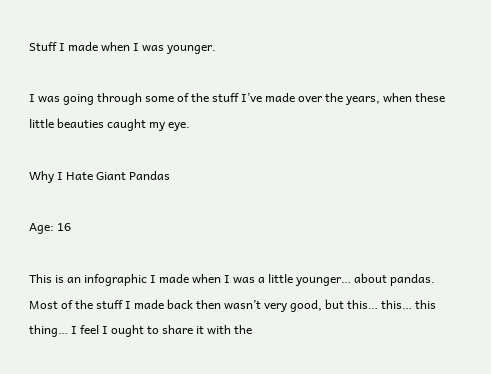Stuff I made when I was younger.

I was going through some of the stuff I’ve made over the years, when these little beauties caught my eye.

Why I Hate Giant Pandas

Age: 16

This is an infographic I made when I was a little younger… about pandas. Most of the stuff I made back then wasn’t very good, but this… this… this thing… I feel I ought to share it with the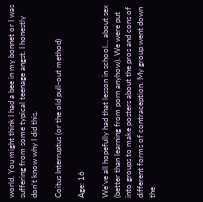world. You might think I had a bee in my bonnet or I was suffering from some typical teenage angst. I honestly don’t know why I did this.

Coitus Interruptus (or the old pull-out method)

Age: 16

We’ve all hopefully had that lesson in school… about sex (better than learning from porn anyhow). We were put into groups to make posters about the pros and cons of different forms of contraception. My group went down the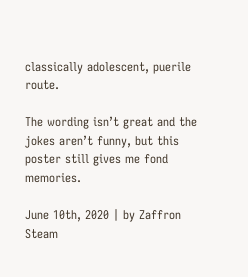classically adolescent, puerile route.

The wording isn’t great and the jokes aren’t funny, but this poster still gives me fond memories.

June 10th, 2020 | by Zaffron Steam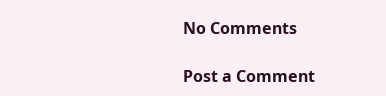No Comments

Post a Comment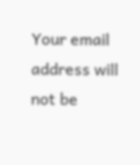Your email address will not be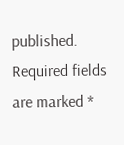published. Required fields are marked *